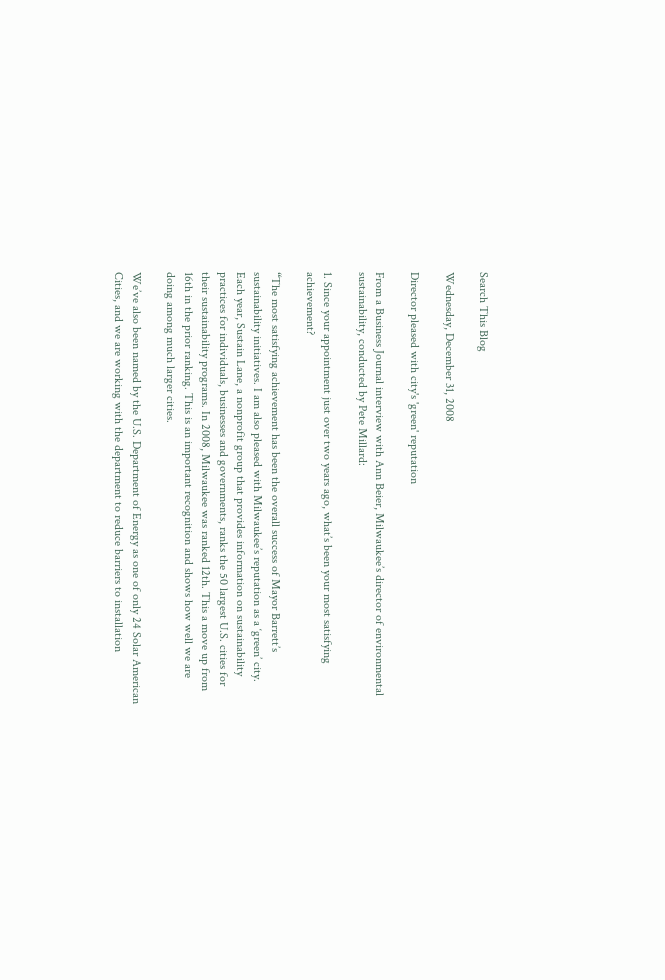Search This Blog

Wednesday, December 31, 2008

Director pleased with city's 'green' reputation

From a Business Journal interview with Ann Beier, Milwaukee’s director of environmental sustainability, conducted by Pete Millard:

1. Since your appointment just over two years ago, what’s been your most satisfying achievement?

“The most satisfying achievement has been the overall success of Mayor Barrett’s sustainability initiatives. I am also pleased with Milwaukee’s reputation as a ‘green’ city. Each year, Sustain Lane, a nonprofit group that provides information on sustainability practices for individuals, businesses and governments, ranks the 50 largest U.S. cities for their sustainability programs. In 2008, Milwaukee was ranked 12th. This a move up from 16th in the prior ranking. This is an important recognition and shows how well we are doing among much larger cities.

We’ve also been named by the U.S. Department of Energy as one of only 24 Solar American Cities, and we are working with the department to reduce barriers to installation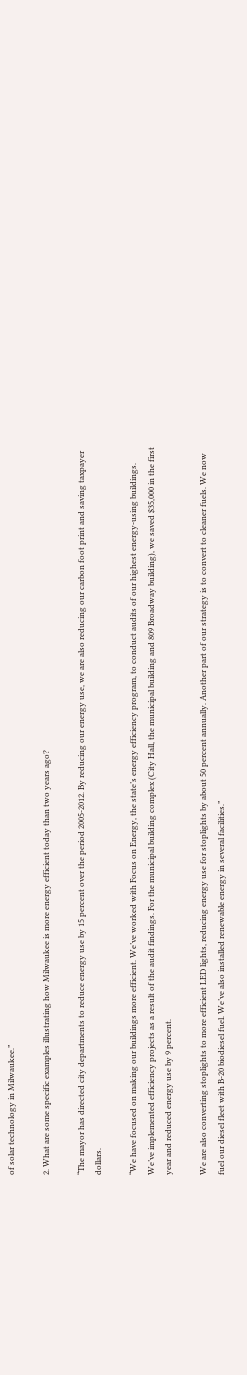of solar technology in Milwaukee.”

2. What are some specific examples illustrating how Milwaukee is more energy efficient today than two years ago?

“The mayor has directed city departments to reduce energy use by 15 percent over the period 2005-2012. By reducing our energy use, we are also reducing our carbon foot print and saving taxpayer dollars.

“We have focused on making our buildings more efficient. We’ve worked with Focus on Energy, the state’s energy efficiency program, to conduct audits of our highest energy-using buildings. We’ve implemented efficiency projects as a result of the audit findings. For the municipal building complex (City Hall, the municipal building and 809 Broadway building), we saved $35,000 in the first year and reduced energy use by 9 percent.

We are also converting stoplights to more efficient LED lights, reducing energy use for stoplights by about 50 percent annually. Another part of our strategy is to convert to cleaner fuels. We now fuel our diesel fleet with B-20 biodiesel fuel. We’ve also installed renewable energy in several facilities.”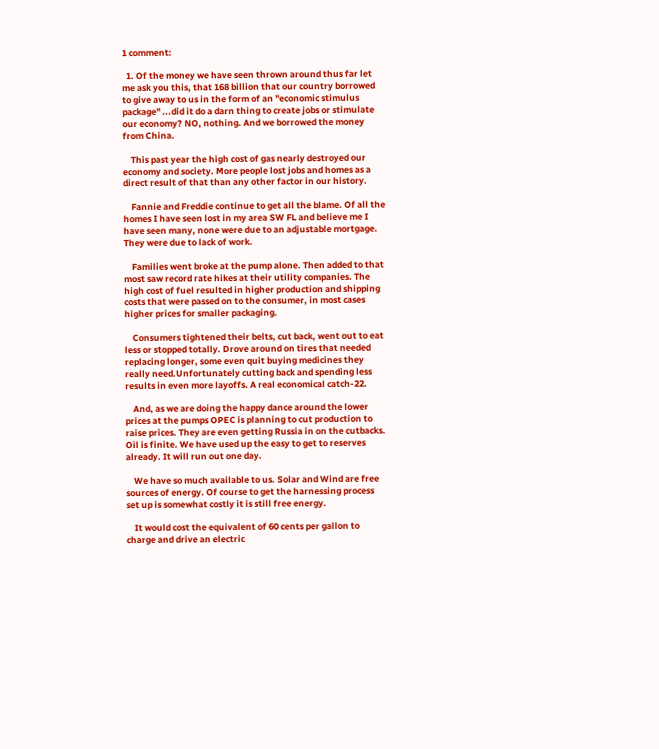1 comment:

  1. Of the money we have seen thrown around thus far let me ask you this, that 168 billion that our country borrowed to give away to us in the form of an "economic stimulus package" ...did it do a darn thing to create jobs or stimulate our economy? NO, nothing. And we borrowed the money from China.

    This past year the high cost of gas nearly destroyed our economy and society. More people lost jobs and homes as a direct result of that than any other factor in our history.

    Fannie and Freddie continue to get all the blame. Of all the homes I have seen lost in my area SW FL and believe me I have seen many, none were due to an adjustable mortgage. They were due to lack of work.

    Families went broke at the pump alone. Then added to that most saw record rate hikes at their utility companies. The high cost of fuel resulted in higher production and shipping costs that were passed on to the consumer, in most cases higher prices for smaller packaging.

    Consumers tightened their belts, cut back, went out to eat less or stopped totally. Drove around on tires that needed replacing longer, some even quit buying medicines they really need.Unfortunately cutting back and spending less results in even more layoffs. A real economical catch-22.

    And, as we are doing the happy dance around the lower prices at the pumps OPEC is planning to cut production to raise prices. They are even getting Russia in on the cutbacks. Oil is finite. We have used up the easy to get to reserves already. It will run out one day.

    We have so much available to us. Solar and Wind are free sources of energy. Of course to get the harnessing process set up is somewhat costly it is still free energy.

    It would cost the equivalent of 60 cents per gallon to charge and drive an electric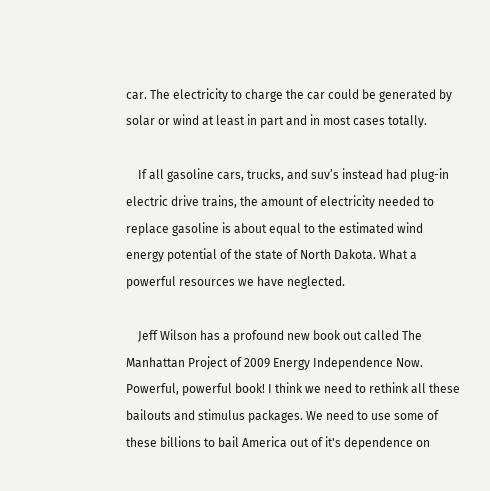car. The electricity to charge the car could be generated by solar or wind at least in part and in most cases totally.

    If all gasoline cars, trucks, and suv’s instead had plug-in electric drive trains, the amount of electricity needed to replace gasoline is about equal to the estimated wind energy potential of the state of North Dakota. What a powerful resources we have neglected.

    Jeff Wilson has a profound new book out called The Manhattan Project of 2009 Energy Independence Now. Powerful, powerful book! I think we need to rethink all these bailouts and stimulus packages. We need to use some of these billions to bail America out of it's dependence on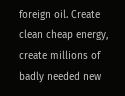foreign oil. Create clean cheap energy, create millions of badly needed new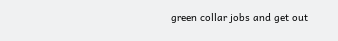green collar jobs and get out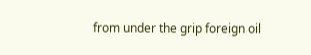from under the grip foreign oil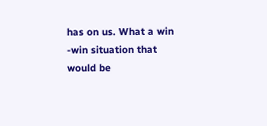has on us. What a win -win situation that would be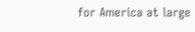for America at large